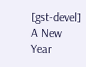[gst-devel] A New Year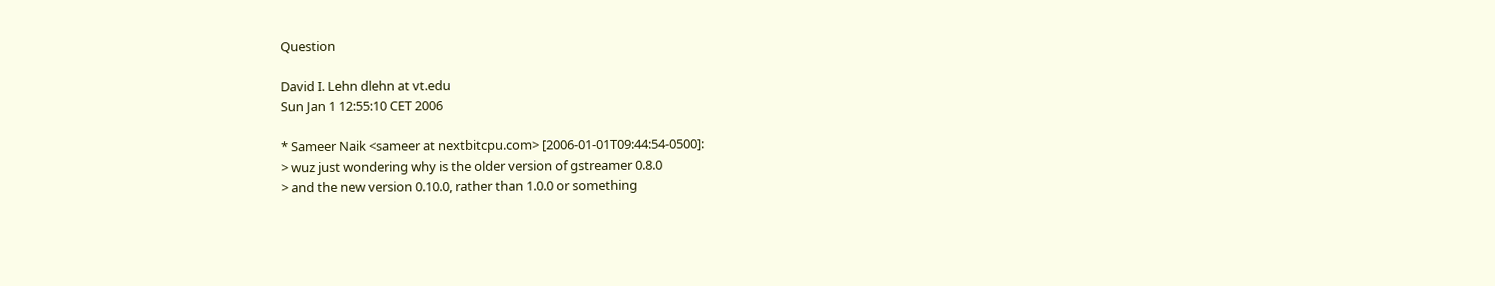Question

David I. Lehn dlehn at vt.edu
Sun Jan 1 12:55:10 CET 2006

* Sameer Naik <sameer at nextbitcpu.com> [2006-01-01T09:44:54-0500]:
> wuz just wondering why is the older version of gstreamer 0.8.0
> and the new version 0.10.0, rather than 1.0.0 or something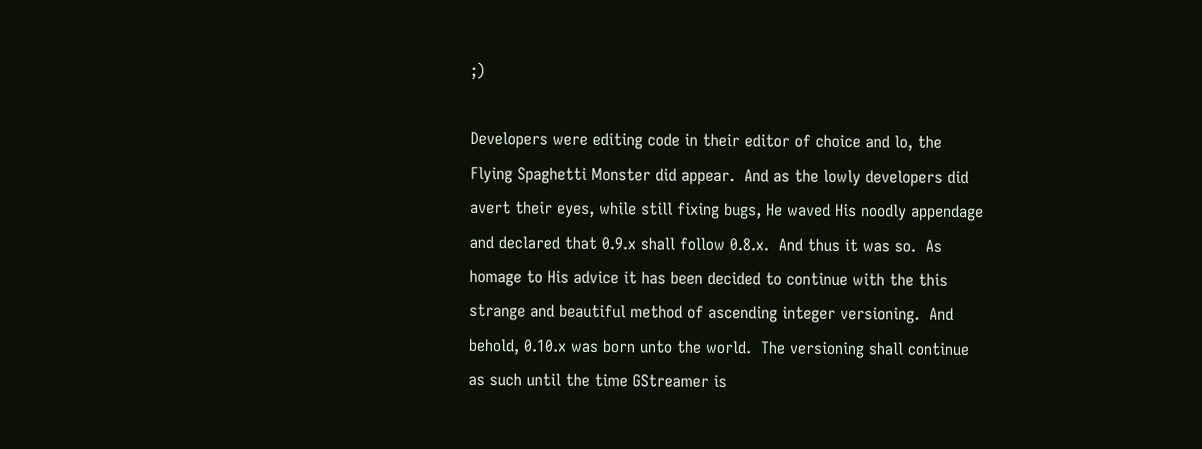;)

Developers were editing code in their editor of choice and lo, the
Flying Spaghetti Monster did appear.  And as the lowly developers did
avert their eyes, while still fixing bugs, He waved His noodly appendage
and declared that 0.9.x shall follow 0.8.x.  And thus it was so.  As
homage to His advice it has been decided to continue with the this
strange and beautiful method of ascending integer versioning.  And
behold, 0.10.x was born unto the world.  The versioning shall continue
as such until the time GStreamer is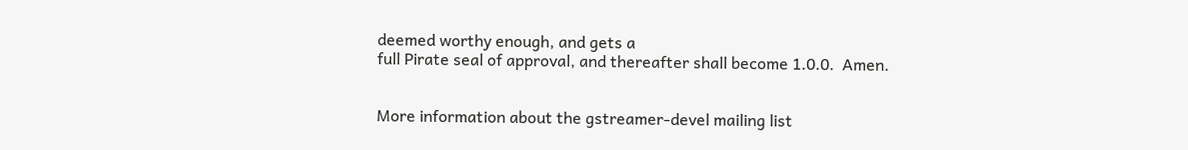deemed worthy enough, and gets a
full Pirate seal of approval, and thereafter shall become 1.0.0.  Amen.


More information about the gstreamer-devel mailing list